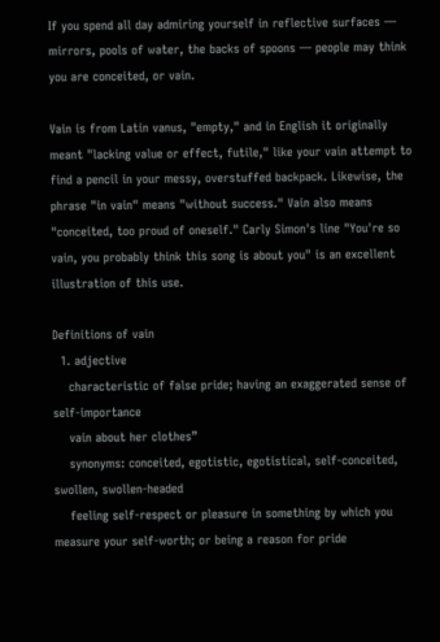If you spend all day admiring yourself in reflective surfaces — mirrors, pools of water, the backs of spoons — people may think you are conceited, or vain.

Vain is from Latin vanus, "empty," and in English it originally meant "lacking value or effect, futile," like your vain attempt to find a pencil in your messy, overstuffed backpack. Likewise, the phrase "in vain" means "without success." Vain also means "conceited, too proud of oneself." Carly Simon's line "You're so vain, you probably think this song is about you" is an excellent illustration of this use.

Definitions of vain
  1. adjective
    characteristic of false pride; having an exaggerated sense of self-importance
    vain about her clothes”
    synonyms: conceited, egotistic, egotistical, self-conceited, swollen, swollen-headed
    feeling self-respect or pleasure in something by which you measure your self-worth; or being a reason for pride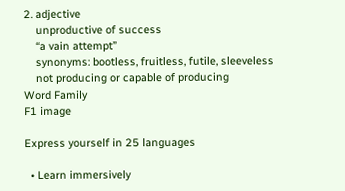2. adjective
    unproductive of success
    “a vain attempt”
    synonyms: bootless, fruitless, futile, sleeveless
    not producing or capable of producing
Word Family
F1 image

Express yourself in 25 languages

  • Learn immersively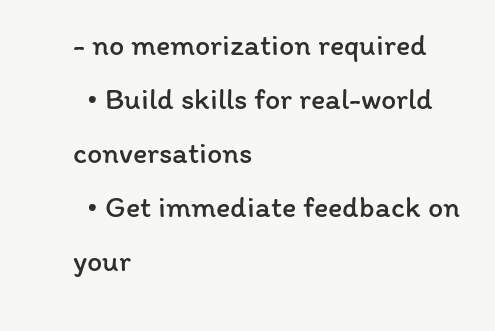- no memorization required
  • Build skills for real-world conversations
  • Get immediate feedback on your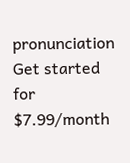pronunciation
Get started for $7.99/month